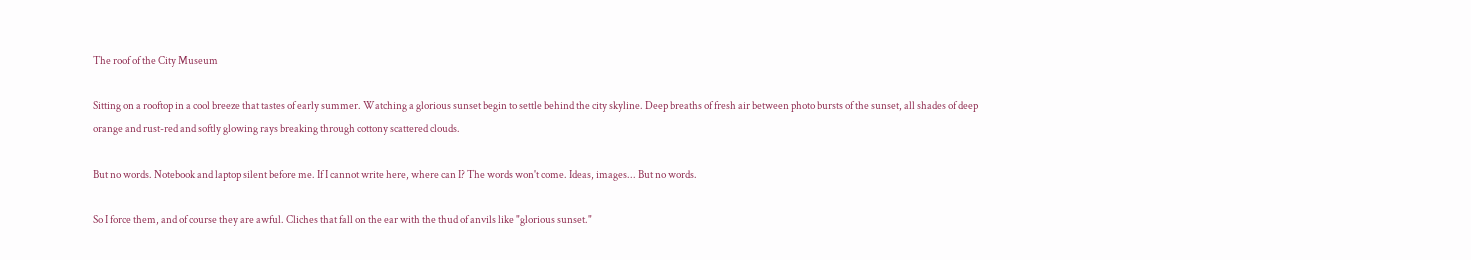The roof of the City Museum

Sitting on a rooftop in a cool breeze that tastes of early summer. Watching a glorious sunset begin to settle behind the city skyline. Deep breaths of fresh air between photo bursts of the sunset, all shades of deep orange and rust-red and softly glowing rays breaking through cottony scattered clouds.

But no words. Notebook and laptop silent before me. If I cannot write here, where can I? The words won't come. Ideas, images... But no words.

So I force them, and of course they are awful. Cliches that fall on the ear with the thud of anvils like "glorious sunset."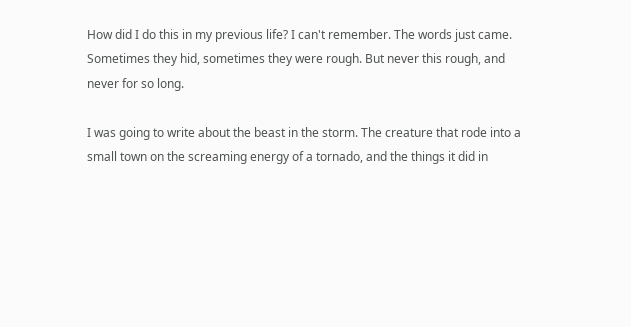How did I do this in my previous life? I can't remember. The words just came. Sometimes they hid, sometimes they were rough. But never this rough, and never for so long.

I was going to write about the beast in the storm. The creature that rode into a small town on the screaming energy of a tornado, and the things it did in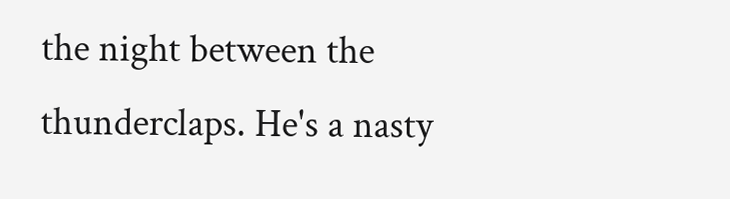the night between the thunderclaps. He's a nasty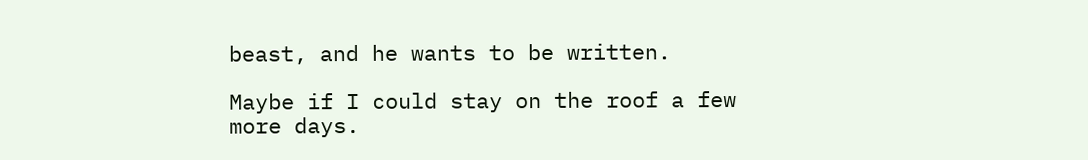beast, and he wants to be written.

Maybe if I could stay on the roof a few more days.